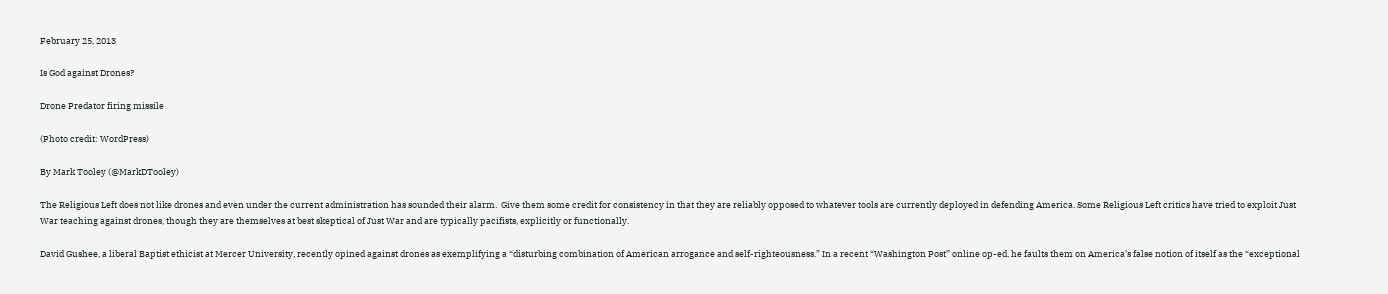February 25, 2013

Is God against Drones?

Drone Predator firing missile

(Photo credit: WordPress)

By Mark Tooley (@MarkDTooley)

The Religious Left does not like drones and even under the current administration has sounded their alarm.  Give them some credit for consistency in that they are reliably opposed to whatever tools are currently deployed in defending America. Some Religious Left critics have tried to exploit Just War teaching against drones, though they are themselves at best skeptical of Just War and are typically pacifists, explicitly or functionally.

David Gushee, a liberal Baptist ethicist at Mercer University, recently opined against drones as exemplifying a “disturbing combination of American arrogance and self-righteousness.” In a recent “Washington Post” online op-ed, he faults them on America’s false notion of itself as the “exceptional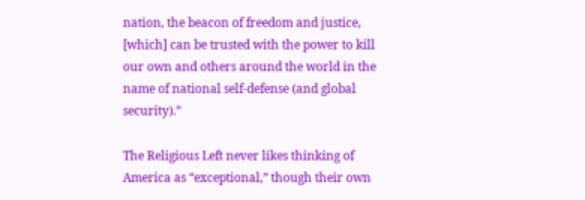nation, the beacon of freedom and justice, [which] can be trusted with the power to kill our own and others around the world in the name of national self-defense (and global security).”

The Religious Left never likes thinking of America as “exceptional,” though their own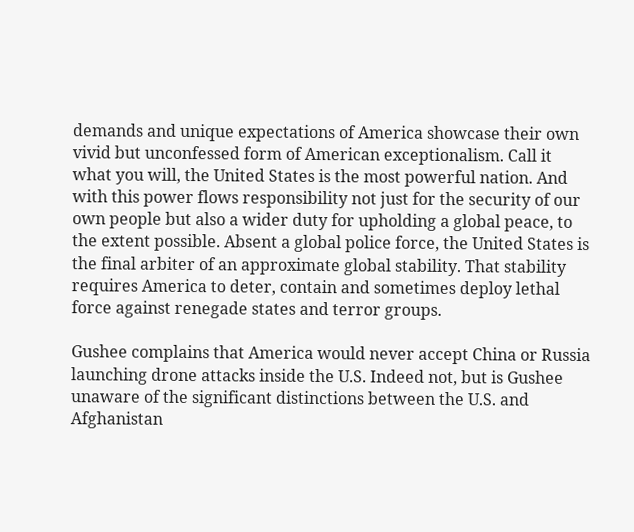demands and unique expectations of America showcase their own vivid but unconfessed form of American exceptionalism. Call it what you will, the United States is the most powerful nation. And with this power flows responsibility not just for the security of our own people but also a wider duty for upholding a global peace, to the extent possible. Absent a global police force, the United States is the final arbiter of an approximate global stability. That stability requires America to deter, contain and sometimes deploy lethal force against renegade states and terror groups.

Gushee complains that America would never accept China or Russia launching drone attacks inside the U.S. Indeed not, but is Gushee unaware of the significant distinctions between the U.S. and Afghanistan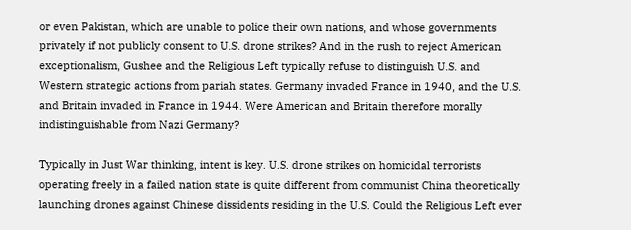or even Pakistan, which are unable to police their own nations, and whose governments privately if not publicly consent to U.S. drone strikes? And in the rush to reject American exceptionalism, Gushee and the Religious Left typically refuse to distinguish U.S. and Western strategic actions from pariah states. Germany invaded France in 1940, and the U.S. and Britain invaded in France in 1944. Were American and Britain therefore morally indistinguishable from Nazi Germany?

Typically in Just War thinking, intent is key. U.S. drone strikes on homicidal terrorists operating freely in a failed nation state is quite different from communist China theoretically launching drones against Chinese dissidents residing in the U.S. Could the Religious Left ever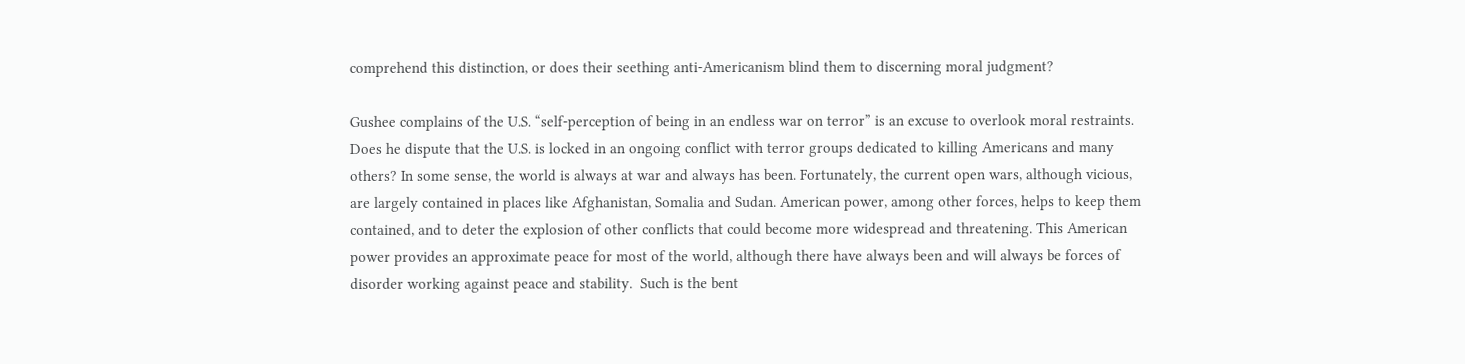comprehend this distinction, or does their seething anti-Americanism blind them to discerning moral judgment?

Gushee complains of the U.S. “self-perception of being in an endless war on terror” is an excuse to overlook moral restraints. Does he dispute that the U.S. is locked in an ongoing conflict with terror groups dedicated to killing Americans and many others? In some sense, the world is always at war and always has been. Fortunately, the current open wars, although vicious, are largely contained in places like Afghanistan, Somalia and Sudan. American power, among other forces, helps to keep them contained, and to deter the explosion of other conflicts that could become more widespread and threatening. This American power provides an approximate peace for most of the world, although there have always been and will always be forces of disorder working against peace and stability.  Such is the bent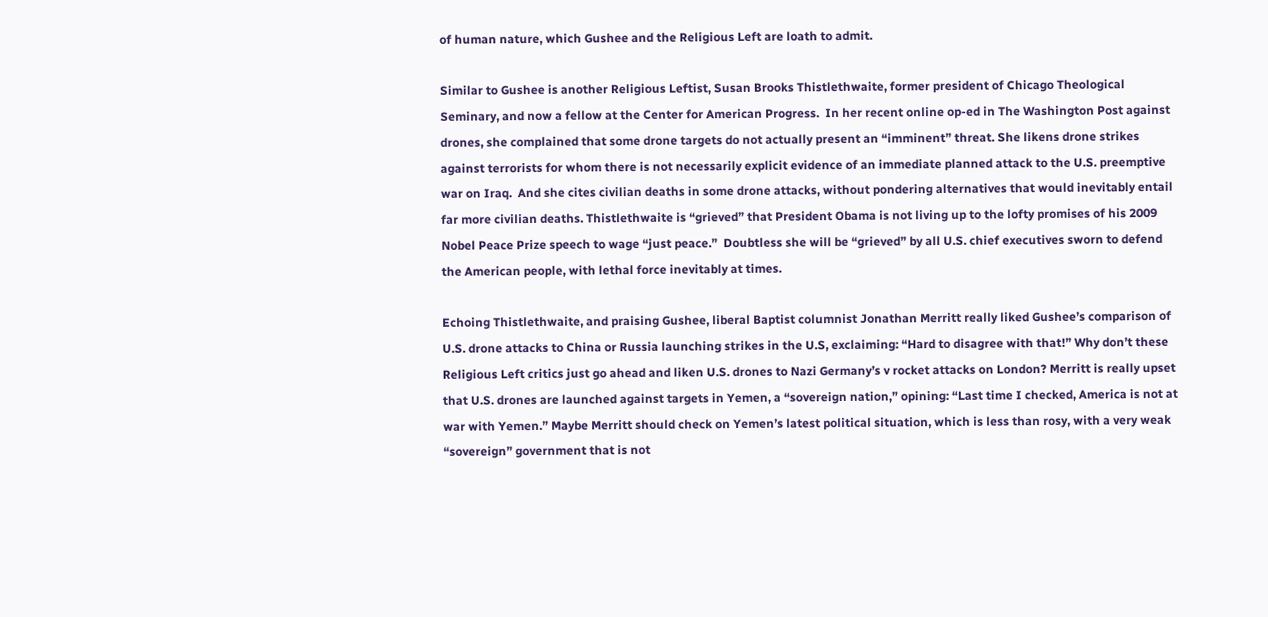of human nature, which Gushee and the Religious Left are loath to admit.

Similar to Gushee is another Religious Leftist, Susan Brooks Thistlethwaite, former president of Chicago Theological Seminary, and now a fellow at the Center for American Progress.  In her recent online op-ed in The Washington Post against drones, she complained that some drone targets do not actually present an “imminent” threat. She likens drone strikes against terrorists for whom there is not necessarily explicit evidence of an immediate planned attack to the U.S. preemptive war on Iraq.  And she cites civilian deaths in some drone attacks, without pondering alternatives that would inevitably entail far more civilian deaths. Thistlethwaite is “grieved” that President Obama is not living up to the lofty promises of his 2009 Nobel Peace Prize speech to wage “just peace.”  Doubtless she will be “grieved” by all U.S. chief executives sworn to defend the American people, with lethal force inevitably at times.

Echoing Thistlethwaite, and praising Gushee, liberal Baptist columnist Jonathan Merritt really liked Gushee’s comparison of U.S. drone attacks to China or Russia launching strikes in the U.S, exclaiming: “Hard to disagree with that!” Why don’t these Religious Left critics just go ahead and liken U.S. drones to Nazi Germany’s v rocket attacks on London? Merritt is really upset that U.S. drones are launched against targets in Yemen, a “sovereign nation,” opining: “Last time I checked, America is not at war with Yemen.” Maybe Merritt should check on Yemen’s latest political situation, which is less than rosy, with a very weak “sovereign” government that is not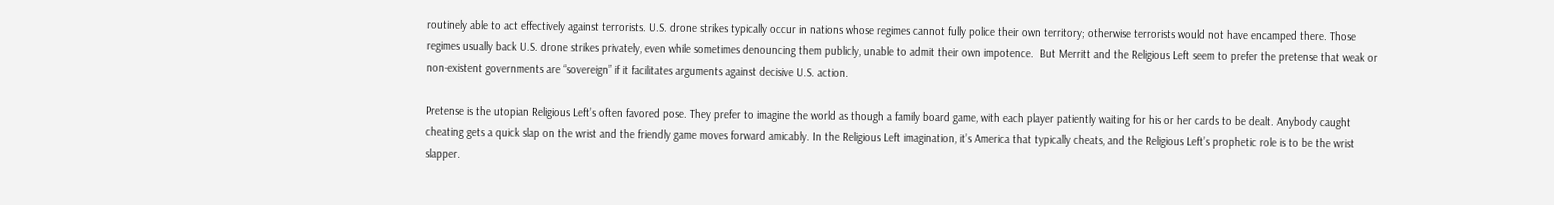routinely able to act effectively against terrorists. U.S. drone strikes typically occur in nations whose regimes cannot fully police their own territory; otherwise terrorists would not have encamped there. Those regimes usually back U.S. drone strikes privately, even while sometimes denouncing them publicly, unable to admit their own impotence.  But Merritt and the Religious Left seem to prefer the pretense that weak or non-existent governments are “sovereign” if it facilitates arguments against decisive U.S. action.

Pretense is the utopian Religious Left’s often favored pose. They prefer to imagine the world as though a family board game, with each player patiently waiting for his or her cards to be dealt. Anybody caught cheating gets a quick slap on the wrist and the friendly game moves forward amicably. In the Religious Left imagination, it’s America that typically cheats, and the Religious Left’s prophetic role is to be the wrist slapper.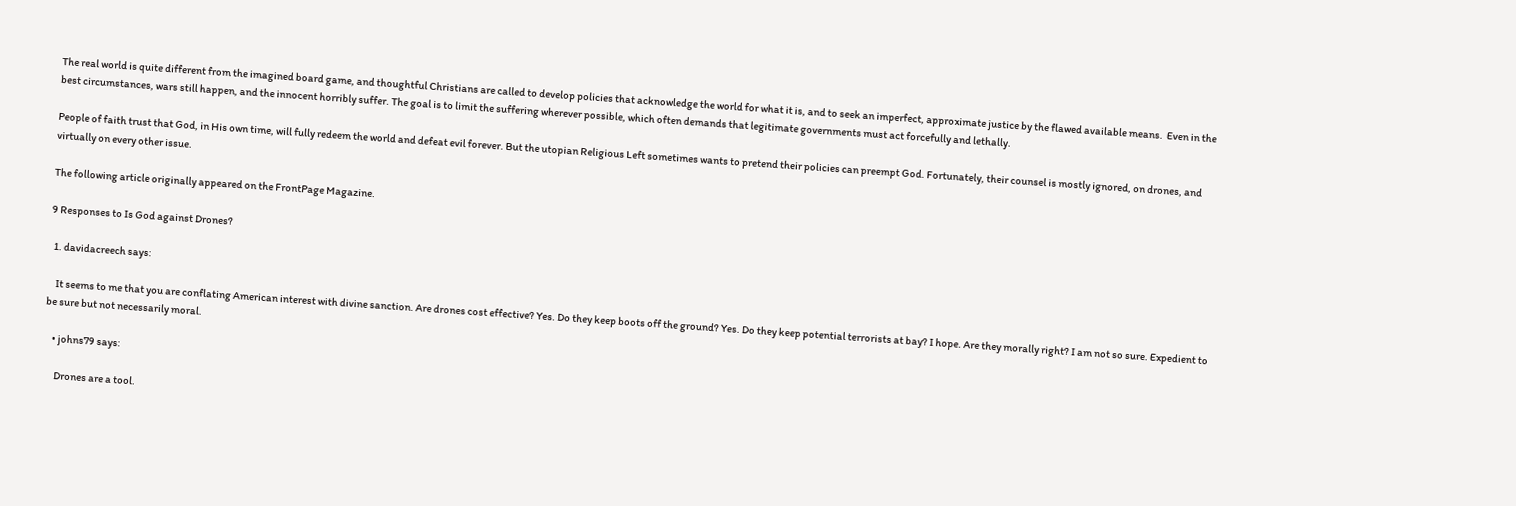The real world is quite different from the imagined board game, and thoughtful Christians are called to develop policies that acknowledge the world for what it is, and to seek an imperfect, approximate justice by the flawed available means.  Even in the best circumstances, wars still happen, and the innocent horribly suffer. The goal is to limit the suffering wherever possible, which often demands that legitimate governments must act forcefully and lethally.

People of faith trust that God, in His own time, will fully redeem the world and defeat evil forever. But the utopian Religious Left sometimes wants to pretend their policies can preempt God. Fortunately, their counsel is mostly ignored, on drones, and virtually on every other issue.

The following article originally appeared on the FrontPage Magazine.

9 Responses to Is God against Drones?

  1. davidacreech says:

    It seems to me that you are conflating American interest with divine sanction. Are drones cost effective? Yes. Do they keep boots off the ground? Yes. Do they keep potential terrorists at bay? I hope. Are they morally right? I am not so sure. Expedient to be sure but not necessarily moral.

    • johns79 says:

      Drones are a tool.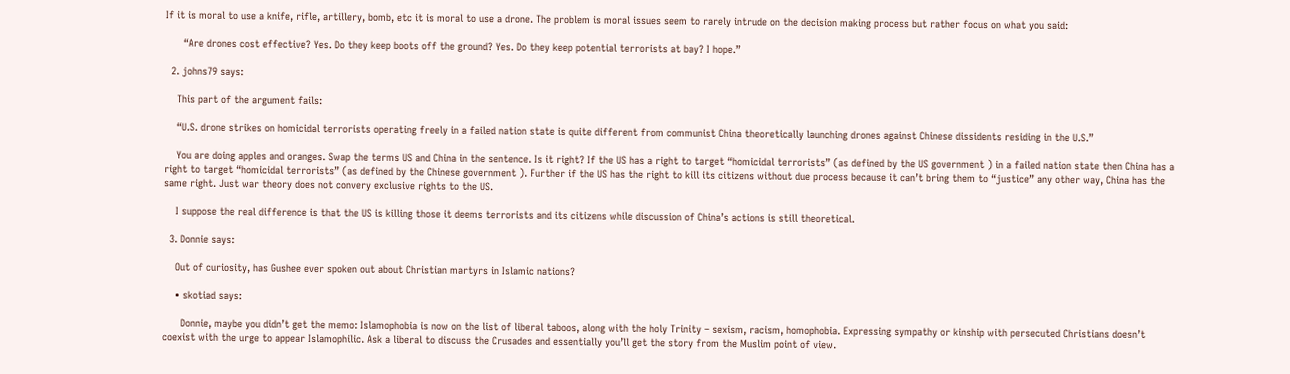If it is moral to use a knife, rifle, artillery, bomb, etc it is moral to use a drone. The problem is moral issues seem to rarely intrude on the decision making process but rather focus on what you said:

      “Are drones cost effective? Yes. Do they keep boots off the ground? Yes. Do they keep potential terrorists at bay? I hope.”

  2. johns79 says:

    This part of the argument fails:

    “U.S. drone strikes on homicidal terrorists operating freely in a failed nation state is quite different from communist China theoretically launching drones against Chinese dissidents residing in the U.S.”

    You are doing apples and oranges. Swap the terms US and China in the sentence. Is it right? If the US has a right to target “homicidal terrorists” (as defined by the US government ) in a failed nation state then China has a right to target “homicidal terrorists” (as defined by the Chinese government ). Further if the US has the right to kill its citizens without due process because it can’t bring them to “justice” any other way, China has the same right. Just war theory does not convery exclusive rights to the US.

    I suppose the real difference is that the US is killing those it deems terrorists and its citizens while discussion of China’s actions is still theoretical.

  3. Donnie says:

    Out of curiosity, has Gushee ever spoken out about Christian martyrs in Islamic nations?

    • skotiad says:

      Donnie, maybe you didn’t get the memo: Islamophobia is now on the list of liberal taboos, along with the holy Trinity – sexism, racism, homophobia. Expressing sympathy or kinship with persecuted Christians doesn’t coexist with the urge to appear Islamophilic. Ask a liberal to discuss the Crusades and essentially you’ll get the story from the Muslim point of view.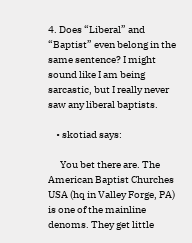4. Does “Liberal” and “Baptist” even belong in the same sentence? I might sound like I am being sarcastic, but I really never saw any liberal baptists.

    • skotiad says:

      You bet there are. The American Baptist Churches USA (hq in Valley Forge, PA) is one of the mainline denoms. They get little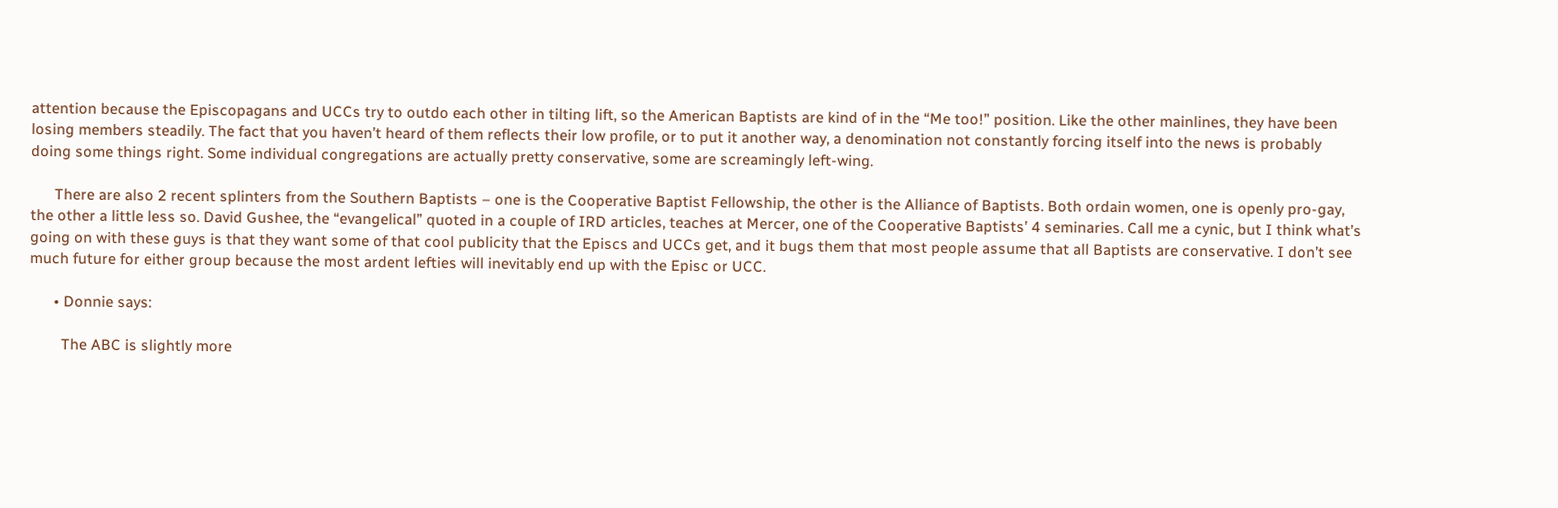attention because the Episcopagans and UCCs try to outdo each other in tilting lift, so the American Baptists are kind of in the “Me too!” position. Like the other mainlines, they have been losing members steadily. The fact that you haven’t heard of them reflects their low profile, or to put it another way, a denomination not constantly forcing itself into the news is probably doing some things right. Some individual congregations are actually pretty conservative, some are screamingly left-wing.

      There are also 2 recent splinters from the Southern Baptists – one is the Cooperative Baptist Fellowship, the other is the Alliance of Baptists. Both ordain women, one is openly pro-gay, the other a little less so. David Gushee, the “evangelical” quoted in a couple of IRD articles, teaches at Mercer, one of the Cooperative Baptists’ 4 seminaries. Call me a cynic, but I think what’s going on with these guys is that they want some of that cool publicity that the Episcs and UCCs get, and it bugs them that most people assume that all Baptists are conservative. I don’t see much future for either group because the most ardent lefties will inevitably end up with the Episc or UCC.

      • Donnie says:

        The ABC is slightly more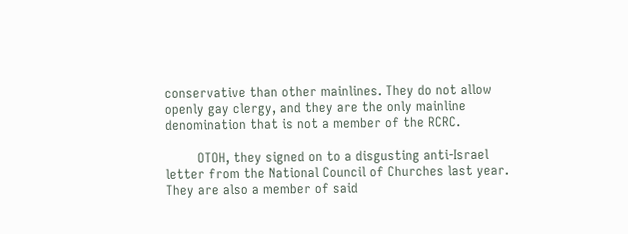conservative than other mainlines. They do not allow openly gay clergy, and they are the only mainline denomination that is not a member of the RCRC.

        OTOH, they signed on to a disgusting anti-Israel letter from the National Council of Churches last year. They are also a member of said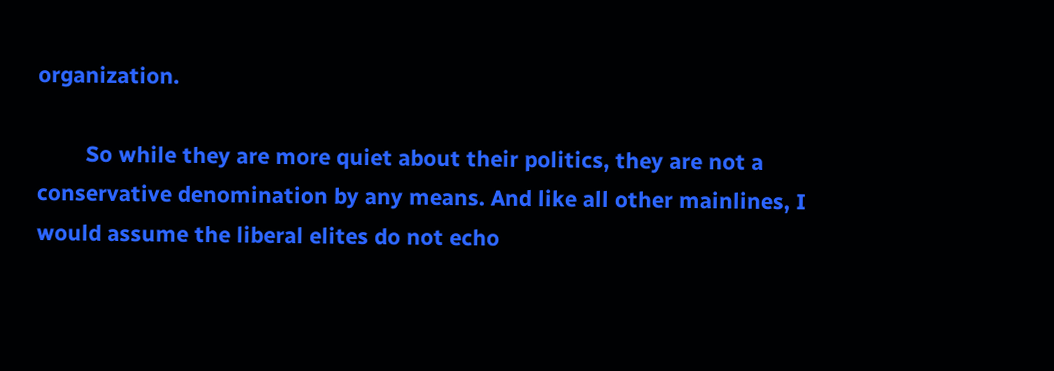organization.

        So while they are more quiet about their politics, they are not a conservative denomination by any means. And like all other mainlines, I would assume the liberal elites do not echo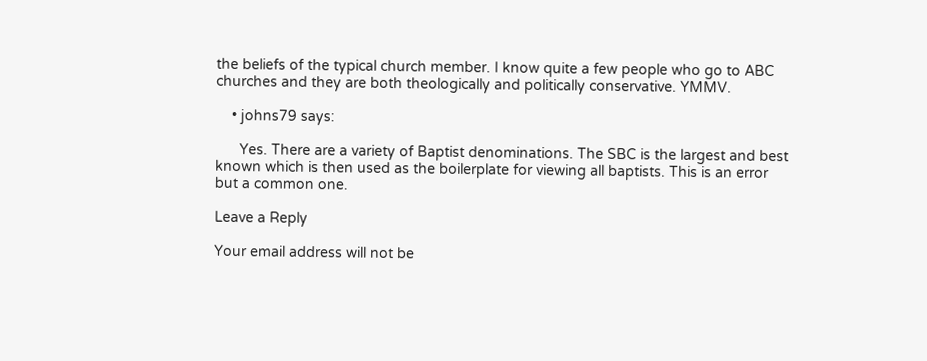the beliefs of the typical church member. I know quite a few people who go to ABC churches and they are both theologically and politically conservative. YMMV.

    • johns79 says:

      Yes. There are a variety of Baptist denominations. The SBC is the largest and best known which is then used as the boilerplate for viewing all baptists. This is an error but a common one.

Leave a Reply

Your email address will not be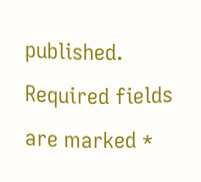published. Required fields are marked *